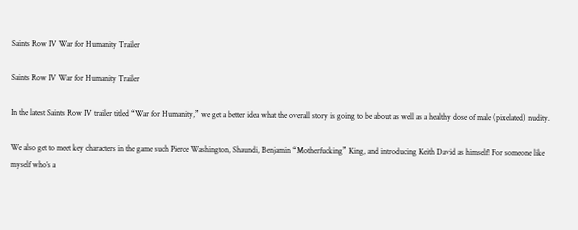Saints Row IV War for Humanity Trailer

Saints Row IV War for Humanity Trailer

In the latest Saints Row IV trailer titled “War for Humanity,” we get a better idea what the overall story is going to be about as well as a healthy dose of male (pixelated) nudity.

We also get to meet key characters in the game such Pierce Washington, Shaundi, Benjamin “Motherfucking” King, and introducing Keith David as himself! For someone like myself who’s a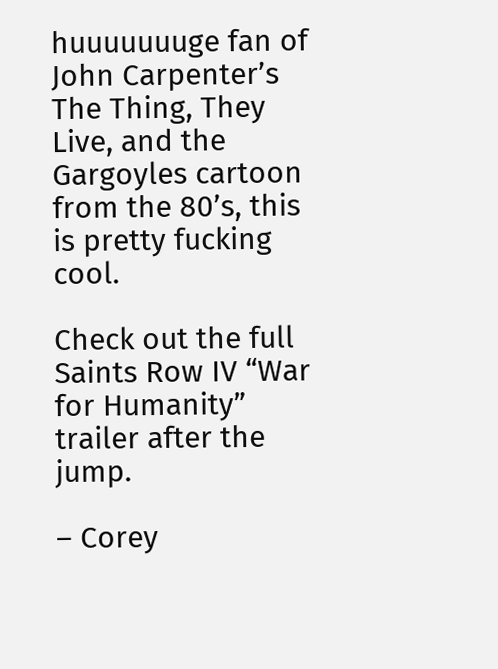huuuuuuuge fan of John Carpenter’s The Thing, They Live, and the Gargoyles cartoon from the 80’s, this is pretty fucking cool.

Check out the full Saints Row IV “War for Humanity” trailer after the jump.

– Corey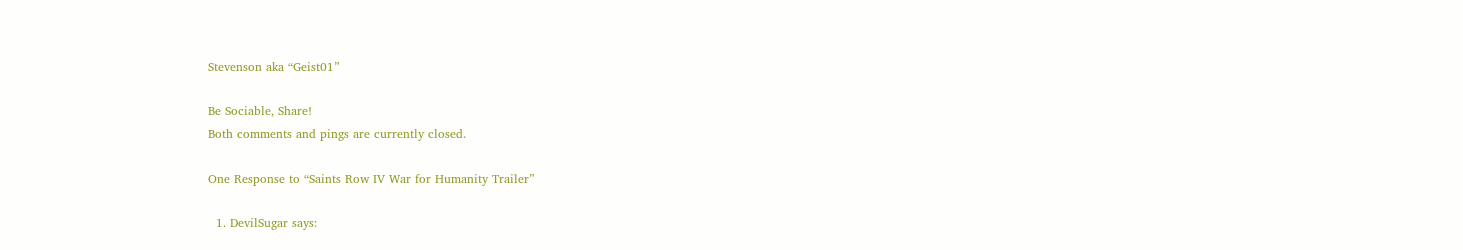Stevenson aka “Geist01”

Be Sociable, Share!
Both comments and pings are currently closed.

One Response to “Saints Row IV War for Humanity Trailer”

  1. DevilSugar says: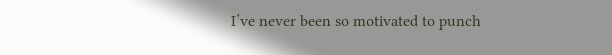I’ve never been so motivated to punch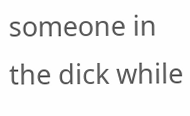someone in the dick while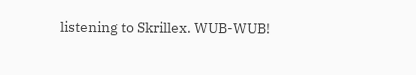listening to Skrillex. WUB-WUB!